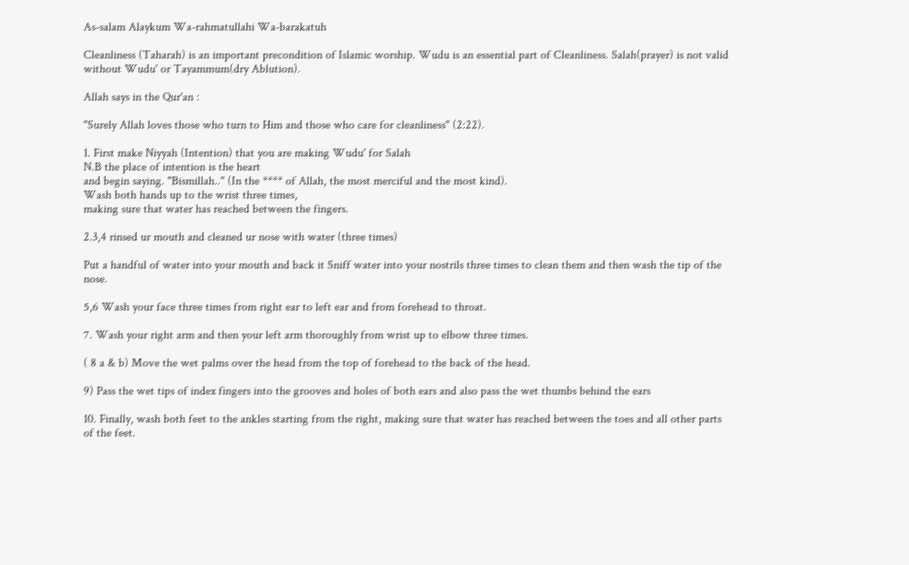As-salam Alaykum Wa-rahmatullahi Wa-barakatuh

Cleanliness (Taharah) is an important precondition of Islamic worship. Wudu is an essential part of Cleanliness. Salah(prayer) is not valid without Wudu' or Tayammum(dry Ablution).

Allah says in the Qur'an :

"Surely Allah loves those who turn to Him and those who care for cleanliness" (2:22).

1. First make Niyyah (Intention) that you are making Wudu' for Salah
N.B the place of intention is the heart
and begin saying. "Bismillah.." (In the **** of Allah, the most merciful and the most kind).
Wash both hands up to the wrist three times,
making sure that water has reached between the fingers.

2.3,4 rinsed ur mouth and cleaned ur nose with water (three times)

Put a handful of water into your mouth and back it Sniff water into your nostrils three times to clean them and then wash the tip of the nose.

5,6 Wash your face three times from right ear to left ear and from forehead to throat.

7. Wash your right arm and then your left arm thoroughly from wrist up to elbow three times.

( 8 a & b) Move the wet palms over the head from the top of forehead to the back of the head.

9) Pass the wet tips of index fingers into the grooves and holes of both ears and also pass the wet thumbs behind the ears

10. Finally, wash both feet to the ankles starting from the right, making sure that water has reached between the toes and all other parts of the feet.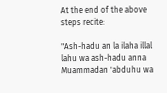At the end of the above steps recite:

"Ash-hadu an la ilaha illal lahu wa ash-hadu anna Muammadan 'abduhu wa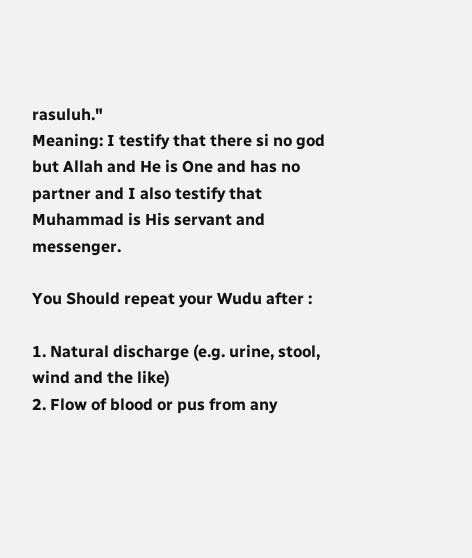rasuluh."
Meaning: I testify that there si no god but Allah and He is One and has no partner and I also testify that Muhammad is His servant and messenger.

You Should repeat your Wudu after :

1. Natural discharge (e.g. urine, stool, wind and the like)
2. Flow of blood or pus from any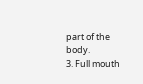part of the body.
3. Full mouth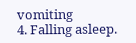vomiting
4. Falling asleep.